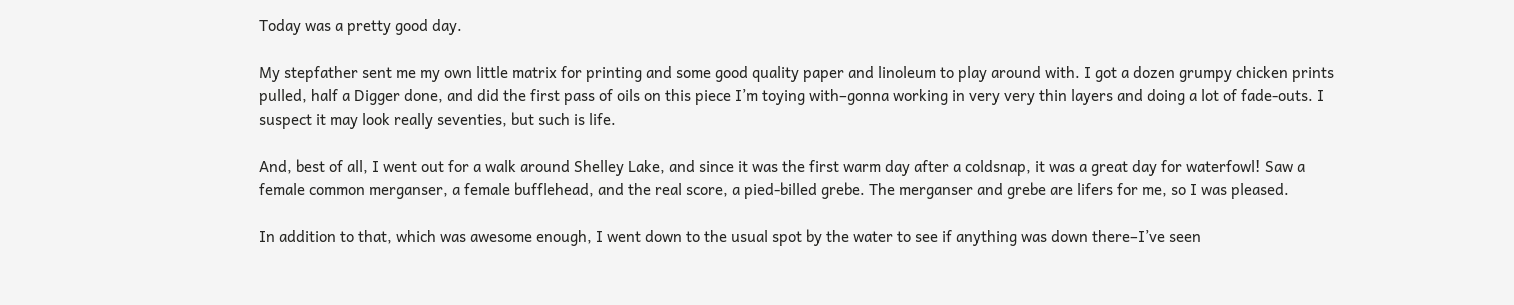Today was a pretty good day.

My stepfather sent me my own little matrix for printing and some good quality paper and linoleum to play around with. I got a dozen grumpy chicken prints pulled, half a Digger done, and did the first pass of oils on this piece I’m toying with–gonna working in very very thin layers and doing a lot of fade-outs. I suspect it may look really seventies, but such is life.

And, best of all, I went out for a walk around Shelley Lake, and since it was the first warm day after a coldsnap, it was a great day for waterfowl! Saw a female common merganser, a female bufflehead, and the real score, a pied-billed grebe. The merganser and grebe are lifers for me, so I was pleased.

In addition to that, which was awesome enough, I went down to the usual spot by the water to see if anything was down there–I’ve seen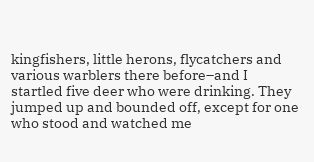kingfishers, little herons, flycatchers and various warblers there before–and I startled five deer who were drinking. They jumped up and bounded off, except for one who stood and watched me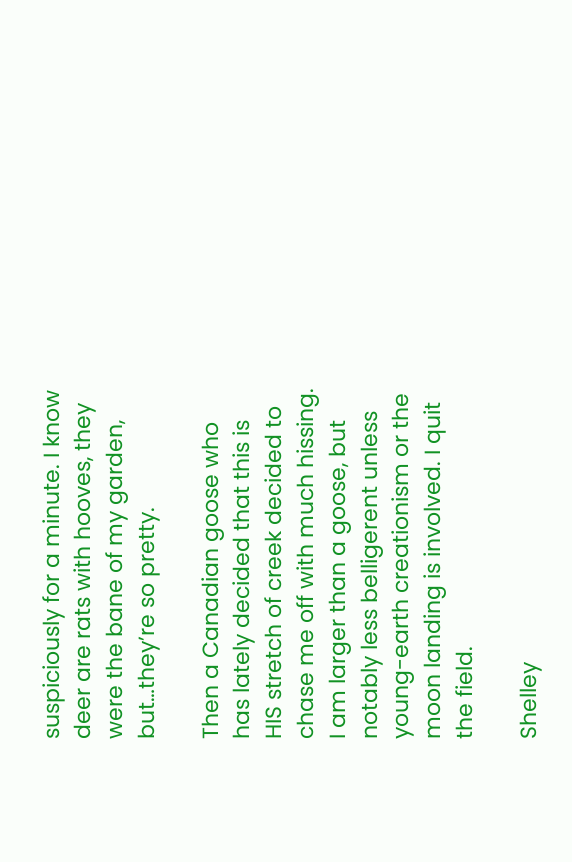suspiciously for a minute. I know deer are rats with hooves, they were the bane of my garden, but…they’re so pretty.

Then a Canadian goose who has lately decided that this is HIS stretch of creek decided to chase me off with much hissing. I am larger than a goose, but notably less belligerent unless young-earth creationism or the moon landing is involved. I quit the field.

Shelley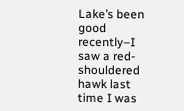Lake’s been good recently–I saw a red-shouldered hawk last time I was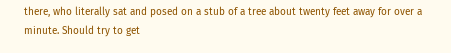there, who literally sat and posed on a stub of a tree about twenty feet away for over a minute. Should try to get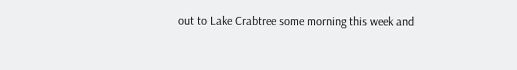out to Lake Crabtree some morning this week and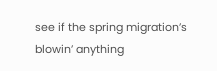see if the spring migration’s blowin’ anything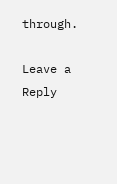through.

Leave a Reply